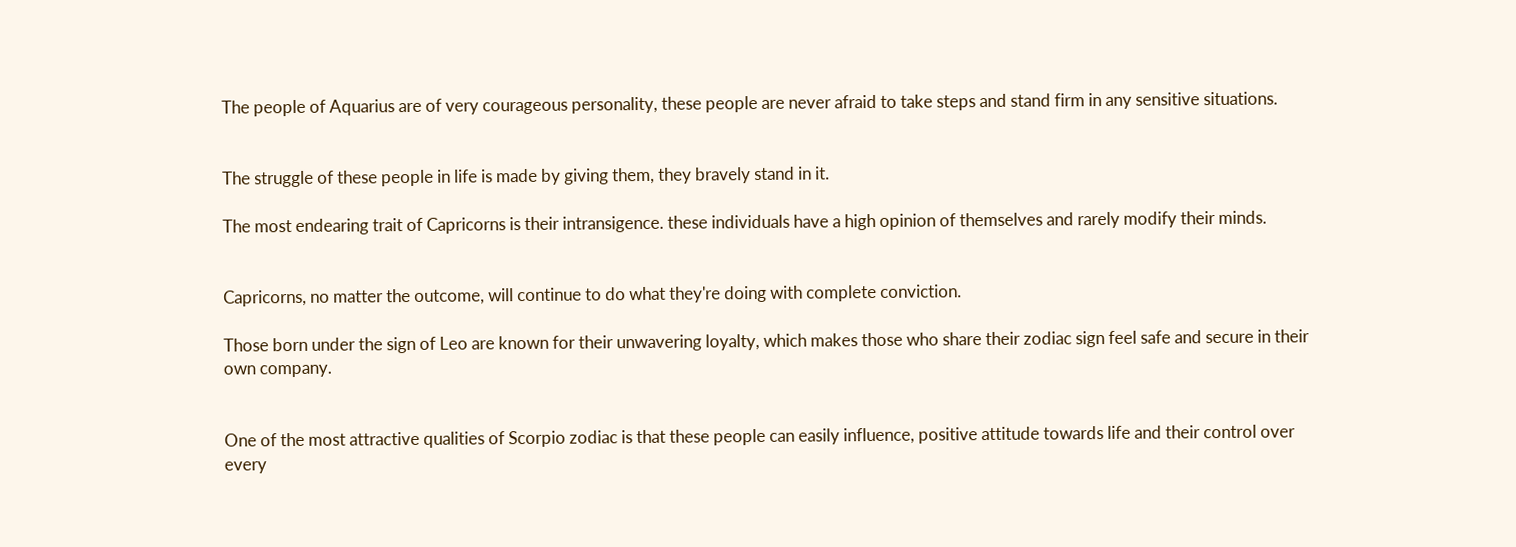The people of Aquarius are of very courageous personality, these people are never afraid to take steps and stand firm in any sensitive situations.


The struggle of these people in life is made by giving them, they bravely stand in it.

The most endearing trait of Capricorns is their intransigence. these individuals have a high opinion of themselves and rarely modify their minds.


Capricorns, no matter the outcome, will continue to do what they're doing with complete conviction.

Those born under the sign of Leo are known for their unwavering loyalty, which makes those who share their zodiac sign feel safe and secure in their own company.


One of the most attractive qualities of Scorpio zodiac is that these people can easily influence, positive attitude towards life and their control over every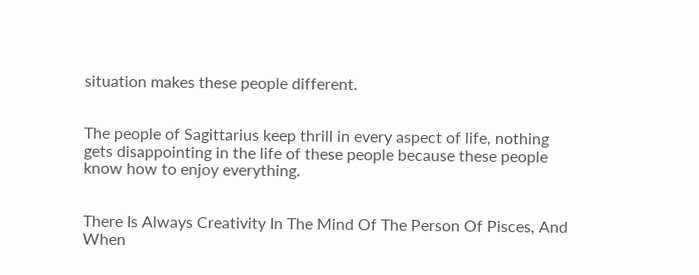situation makes these people different.


The people of Sagittarius keep thrill in every aspect of life, nothing gets disappointing in the life of these people because these people know how to enjoy everything.


There Is Always Creativity In The Mind Of The Person Of Pisces, And When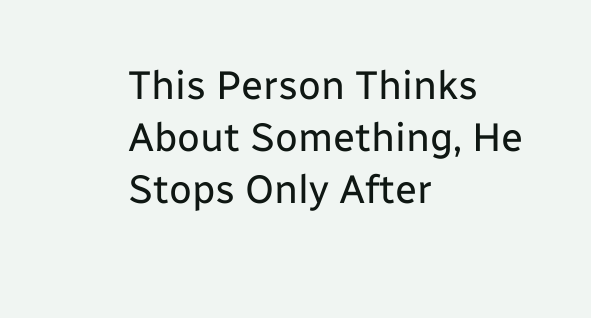This Person Thinks About Something, He Stops Only After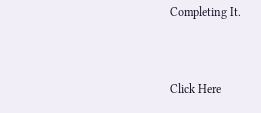Completing It.


Click Here